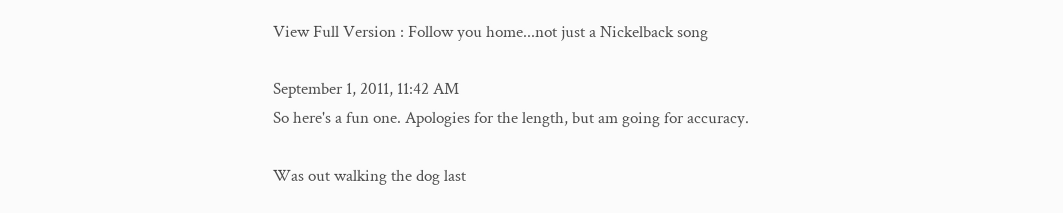View Full Version : Follow you home...not just a Nickelback song

September 1, 2011, 11:42 AM
So here's a fun one. Apologies for the length, but am going for accuracy.

Was out walking the dog last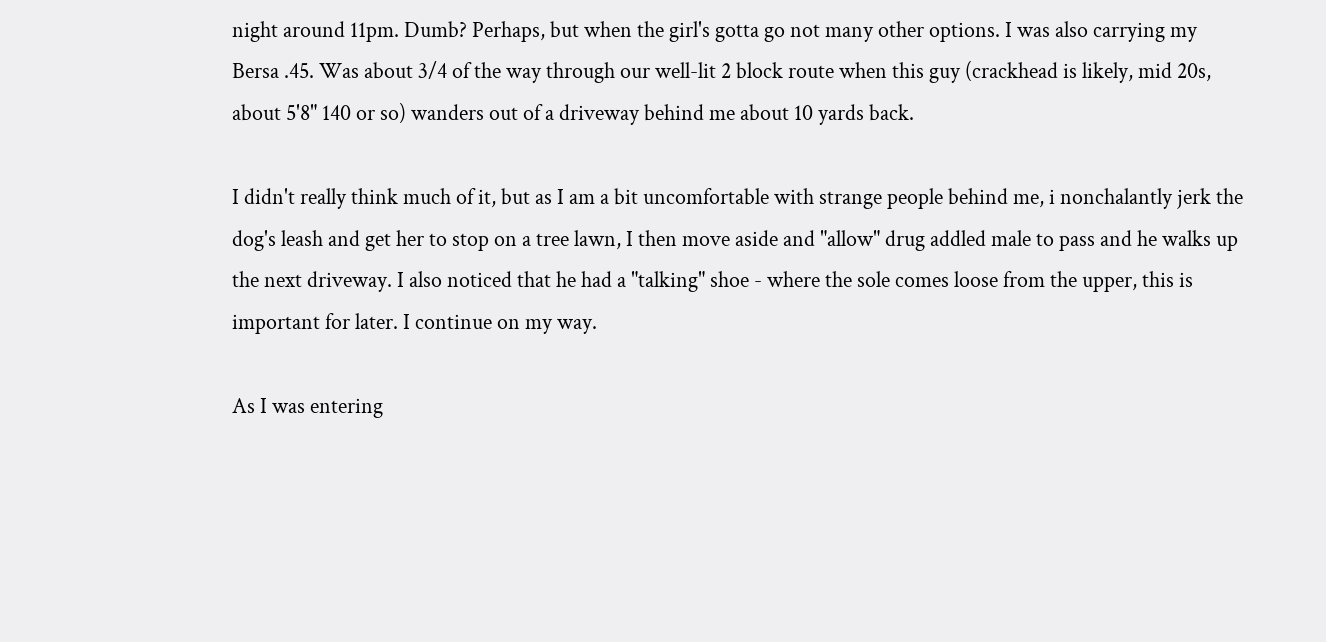night around 11pm. Dumb? Perhaps, but when the girl's gotta go not many other options. I was also carrying my Bersa .45. Was about 3/4 of the way through our well-lit 2 block route when this guy (crackhead is likely, mid 20s, about 5'8" 140 or so) wanders out of a driveway behind me about 10 yards back.

I didn't really think much of it, but as I am a bit uncomfortable with strange people behind me, i nonchalantly jerk the dog's leash and get her to stop on a tree lawn, I then move aside and "allow" drug addled male to pass and he walks up the next driveway. I also noticed that he had a "talking" shoe - where the sole comes loose from the upper, this is important for later. I continue on my way.

As I was entering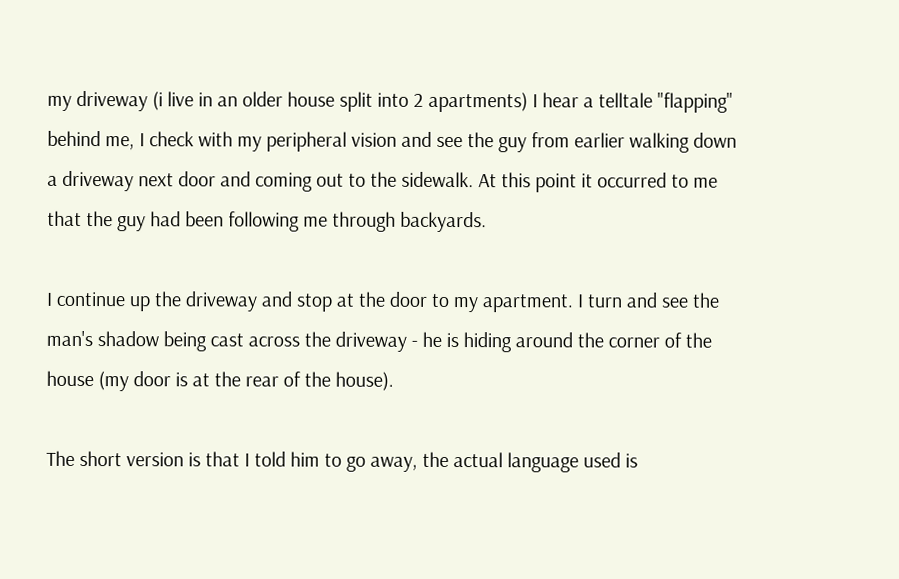my driveway (i live in an older house split into 2 apartments) I hear a telltale "flapping" behind me, I check with my peripheral vision and see the guy from earlier walking down a driveway next door and coming out to the sidewalk. At this point it occurred to me that the guy had been following me through backyards.

I continue up the driveway and stop at the door to my apartment. I turn and see the man's shadow being cast across the driveway - he is hiding around the corner of the house (my door is at the rear of the house).

The short version is that I told him to go away, the actual language used is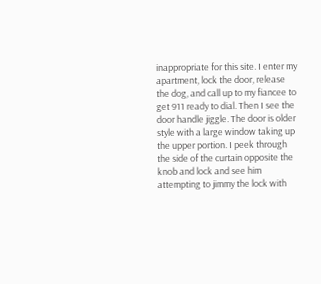inappropriate for this site. I enter my apartment, lock the door, release the dog, and call up to my fiancee to get 911 ready to dial. Then I see the door handle jiggle. The door is older style with a large window taking up the upper portion. I peek through the side of the curtain opposite the knob and lock and see him attempting to jimmy the lock with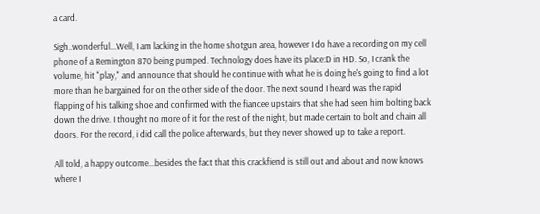a card.

Sigh..wonderful...Well, I am lacking in the home shotgun area, however I do have a recording on my cell phone of a Remington 870 being pumped. Technology does have its place:D in HD. So, I crank the volume, hit "play," and announce that should he continue with what he is doing he's going to find a lot more than he bargained for on the other side of the door. The next sound I heard was the rapid flapping of his talking shoe and confirmed with the fiancee upstairs that she had seen him bolting back down the drive. I thought no more of it for the rest of the night, but made certain to bolt and chain all doors. For the record, i did call the police afterwards, but they never showed up to take a report.

All told, a happy outcome...besides the fact that this crackfiend is still out and about and now knows where I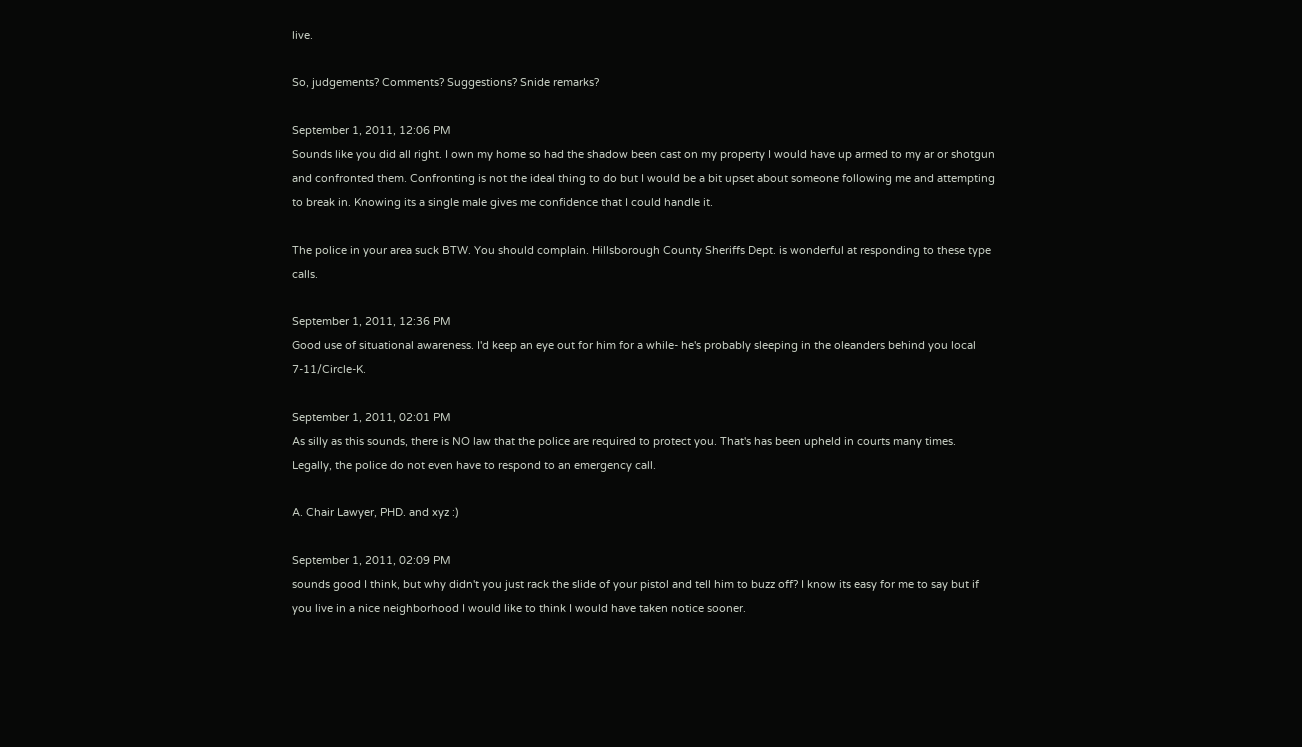live.

So, judgements? Comments? Suggestions? Snide remarks?

September 1, 2011, 12:06 PM
Sounds like you did all right. I own my home so had the shadow been cast on my property I would have up armed to my ar or shotgun and confronted them. Confronting is not the ideal thing to do but I would be a bit upset about someone following me and attempting to break in. Knowing its a single male gives me confidence that I could handle it.

The police in your area suck BTW. You should complain. Hillsborough County Sheriffs Dept. is wonderful at responding to these type calls.

September 1, 2011, 12:36 PM
Good use of situational awareness. I'd keep an eye out for him for a while- he's probably sleeping in the oleanders behind you local 7-11/Circle-K.

September 1, 2011, 02:01 PM
As silly as this sounds, there is NO law that the police are required to protect you. That's has been upheld in courts many times. Legally, the police do not even have to respond to an emergency call.

A. Chair Lawyer, PHD. and xyz :)

September 1, 2011, 02:09 PM
sounds good I think, but why didn't you just rack the slide of your pistol and tell him to buzz off? I know its easy for me to say but if you live in a nice neighborhood I would like to think I would have taken notice sooner.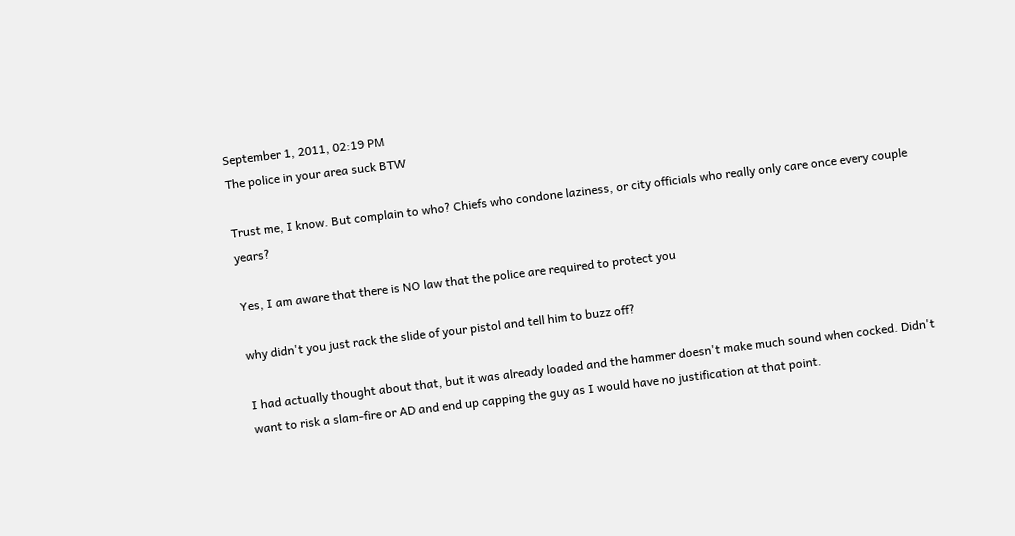September 1, 2011, 02:19 PM
The police in your area suck BTW

Trust me, I know. But complain to who? Chiefs who condone laziness, or city officials who really only care once every couple years?

Yes, I am aware that there is NO law that the police are required to protect you

why didn't you just rack the slide of your pistol and tell him to buzz off?

I had actually thought about that, but it was already loaded and the hammer doesn't make much sound when cocked. Didn't want to risk a slam-fire or AD and end up capping the guy as I would have no justification at that point.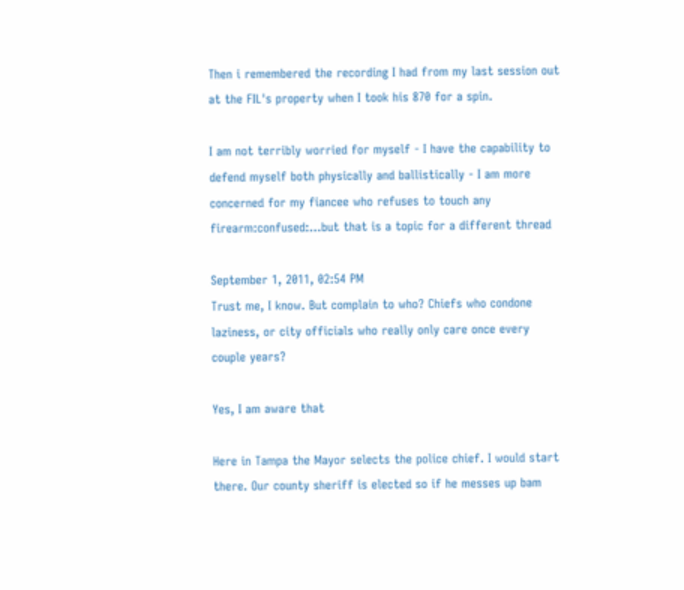Then i remembered the recording I had from my last session out at the FIL's property when I took his 870 for a spin.

I am not terribly worried for myself - I have the capability to defend myself both physically and ballistically - I am more concerned for my fiancee who refuses to touch any firearm:confused:...but that is a topic for a different thread

September 1, 2011, 02:54 PM
Trust me, I know. But complain to who? Chiefs who condone laziness, or city officials who really only care once every couple years?

Yes, I am aware that

Here in Tampa the Mayor selects the police chief. I would start there. Our county sheriff is elected so if he messes up bam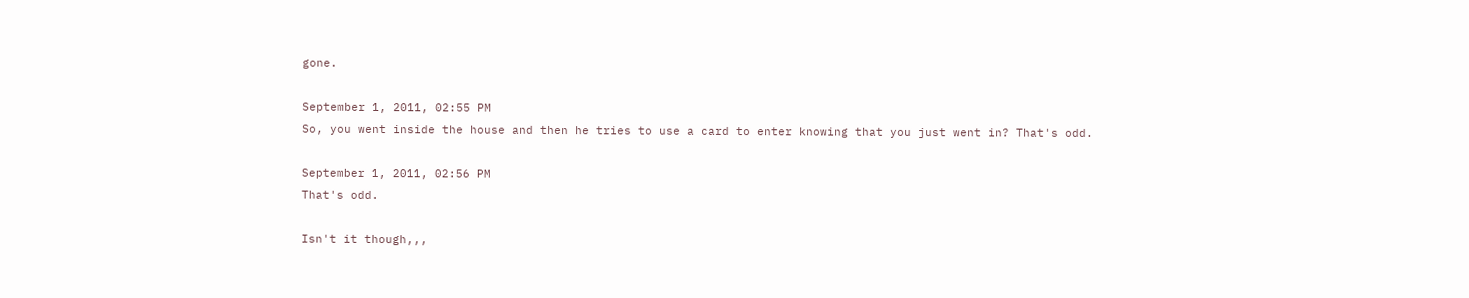gone.

September 1, 2011, 02:55 PM
So, you went inside the house and then he tries to use a card to enter knowing that you just went in? That's odd.

September 1, 2011, 02:56 PM
That's odd.

Isn't it though,,,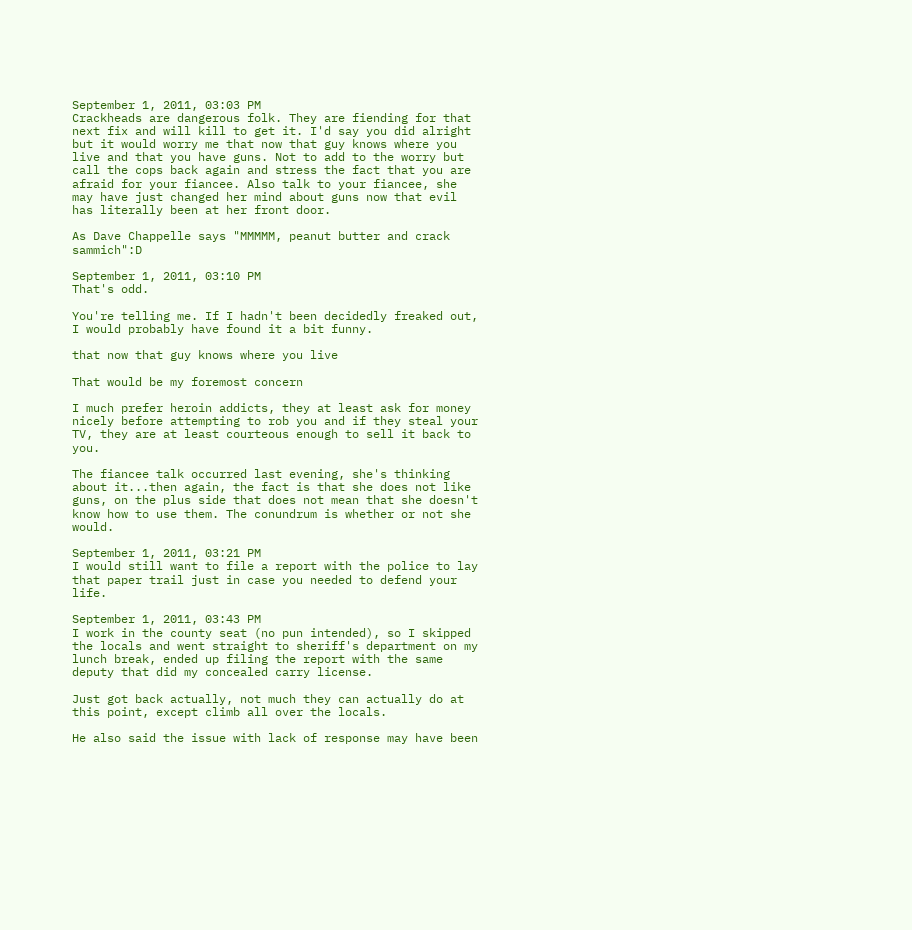September 1, 2011, 03:03 PM
Crackheads are dangerous folk. They are fiending for that next fix and will kill to get it. I'd say you did alright but it would worry me that now that guy knows where you live and that you have guns. Not to add to the worry but call the cops back again and stress the fact that you are afraid for your fiancee. Also talk to your fiancee, she may have just changed her mind about guns now that evil has literally been at her front door.

As Dave Chappelle says "MMMMM, peanut butter and crack sammich":D

September 1, 2011, 03:10 PM
That's odd.

You're telling me. If I hadn't been decidedly freaked out, I would probably have found it a bit funny.

that now that guy knows where you live

That would be my foremost concern

I much prefer heroin addicts, they at least ask for money nicely before attempting to rob you and if they steal your TV, they are at least courteous enough to sell it back to you.

The fiancee talk occurred last evening, she's thinking about it...then again, the fact is that she does not like guns, on the plus side that does not mean that she doesn't know how to use them. The conundrum is whether or not she would.

September 1, 2011, 03:21 PM
I would still want to file a report with the police to lay that paper trail just in case you needed to defend your life.

September 1, 2011, 03:43 PM
I work in the county seat (no pun intended), so I skipped the locals and went straight to sheriff's department on my lunch break, ended up filing the report with the same deputy that did my concealed carry license.

Just got back actually, not much they can actually do at this point, except climb all over the locals.

He also said the issue with lack of response may have been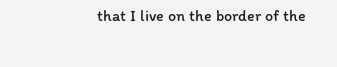that I live on the border of the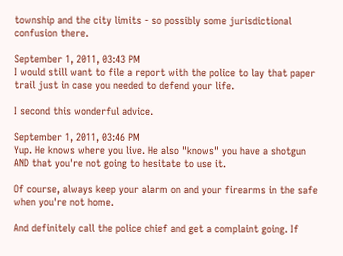township and the city limits - so possibly some jurisdictional confusion there.

September 1, 2011, 03:43 PM
I would still want to file a report with the police to lay that paper trail just in case you needed to defend your life.

I second this wonderful advice.

September 1, 2011, 03:46 PM
Yup. He knows where you live. He also "knows" you have a shotgun AND that you're not going to hesitate to use it.

Of course, always keep your alarm on and your firearms in the safe when you're not home.

And definitely call the police chief and get a complaint going. If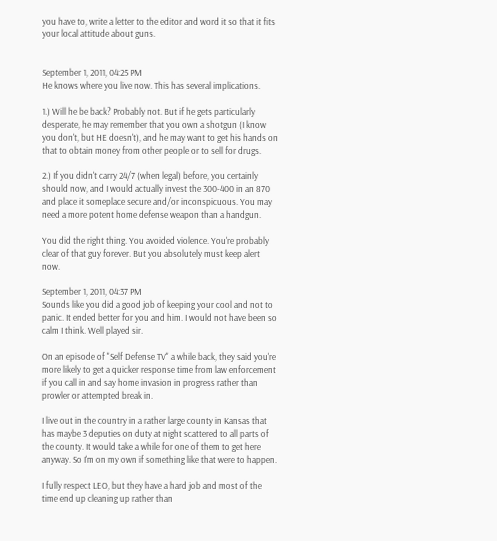you have to, write a letter to the editor and word it so that it fits your local attitude about guns.


September 1, 2011, 04:25 PM
He knows where you live now. This has several implications.

1.) Will he be back? Probably not. But if he gets particularly desperate, he may remember that you own a shotgun (I know you don't, but HE doesn't), and he may want to get his hands on that to obtain money from other people or to sell for drugs.

2.) If you didn't carry 24/7 (when legal) before, you certainly should now, and I would actually invest the 300-400 in an 870 and place it someplace secure and/or inconspicuous. You may need a more potent home defense weapon than a handgun.

You did the right thing. You avoided violence. You're probably clear of that guy forever. But you absolutely must keep alert now.

September 1, 2011, 04:37 PM
Sounds like you did a good job of keeping your cool and not to panic. It ended better for you and him. I would not have been so calm I think. Well played sir.

On an episode of "Self Defense TV" a while back, they said you're more likely to get a quicker response time from law enforcement if you call in and say home invasion in progress rather than prowler or attempted break in.

I live out in the country in a rather large county in Kansas that has maybe 3 deputies on duty at night scattered to all parts of the county. It would take a while for one of them to get here anyway. So I'm on my own if something like that were to happen.

I fully respect LEO, but they have a hard job and most of the time end up cleaning up rather than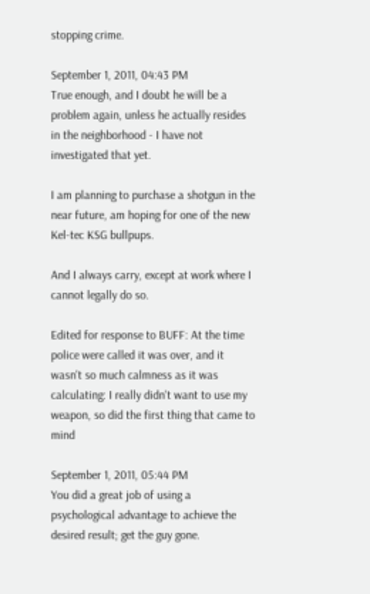stopping crime.

September 1, 2011, 04:43 PM
True enough, and I doubt he will be a problem again, unless he actually resides in the neighborhood - I have not investigated that yet.

I am planning to purchase a shotgun in the near future, am hoping for one of the new Kel-tec KSG bullpups.

And I always carry, except at work where I cannot legally do so.

Edited for response to BUFF: At the time police were called it was over, and it wasn't so much calmness as it was calculating: I really didn't want to use my weapon, so did the first thing that came to mind

September 1, 2011, 05:44 PM
You did a great job of using a psychological advantage to achieve the desired result; get the guy gone.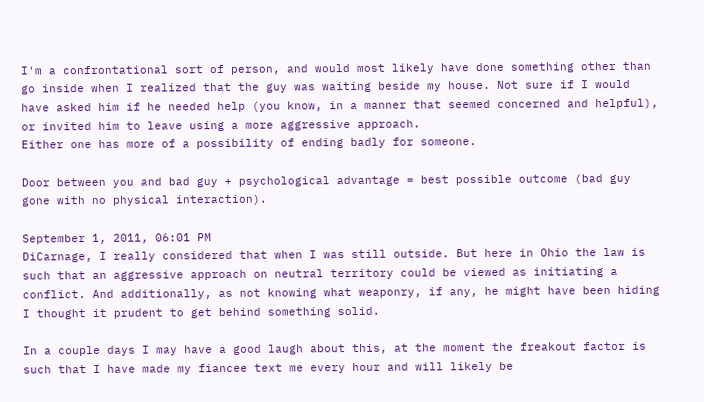I'm a confrontational sort of person, and would most likely have done something other than go inside when I realized that the guy was waiting beside my house. Not sure if I would have asked him if he needed help (you know, in a manner that seemed concerned and helpful), or invited him to leave using a more aggressive approach.
Either one has more of a possibility of ending badly for someone.

Door between you and bad guy + psychological advantage = best possible outcome (bad guy gone with no physical interaction).

September 1, 2011, 06:01 PM
DiCarnage, I really considered that when I was still outside. But here in Ohio the law is such that an aggressive approach on neutral territory could be viewed as initiating a conflict. And additionally, as not knowing what weaponry, if any, he might have been hiding I thought it prudent to get behind something solid.

In a couple days I may have a good laugh about this, at the moment the freakout factor is such that I have made my fiancee text me every hour and will likely be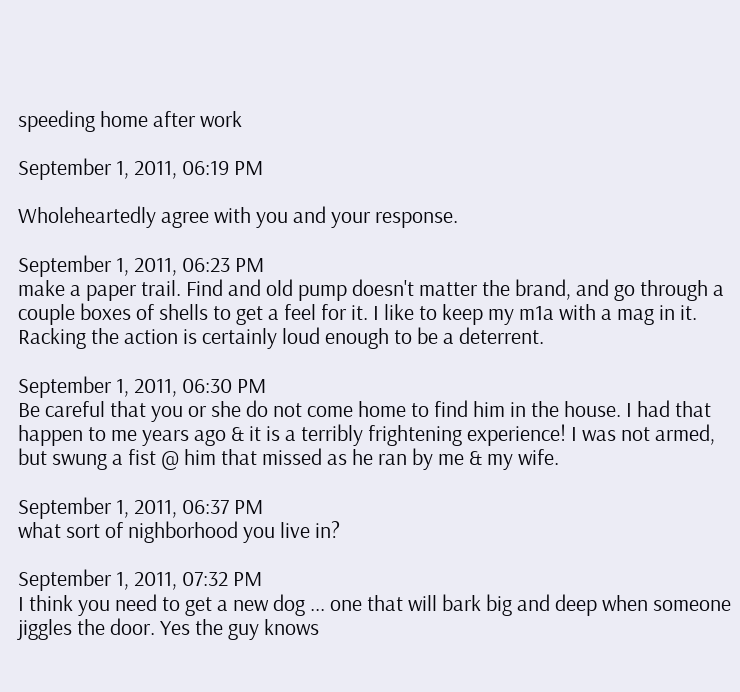speeding home after work

September 1, 2011, 06:19 PM

Wholeheartedly agree with you and your response.

September 1, 2011, 06:23 PM
make a paper trail. Find and old pump doesn't matter the brand, and go through a couple boxes of shells to get a feel for it. I like to keep my m1a with a mag in it. Racking the action is certainly loud enough to be a deterrent.

September 1, 2011, 06:30 PM
Be careful that you or she do not come home to find him in the house. I had that happen to me years ago & it is a terribly frightening experience! I was not armed, but swung a fist @ him that missed as he ran by me & my wife.

September 1, 2011, 06:37 PM
what sort of nighborhood you live in?

September 1, 2011, 07:32 PM
I think you need to get a new dog ... one that will bark big and deep when someone jiggles the door. Yes the guy knows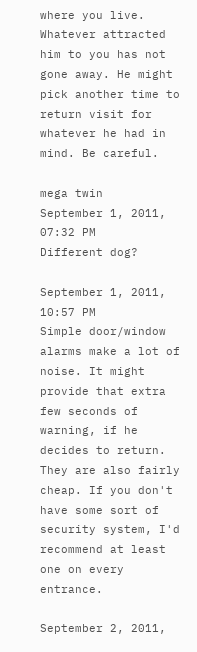where you live. Whatever attracted him to you has not gone away. He might pick another time to return visit for whatever he had in mind. Be careful.

mega twin
September 1, 2011, 07:32 PM
Different dog?

September 1, 2011, 10:57 PM
Simple door/window alarms make a lot of noise. It might provide that extra few seconds of warning, if he decides to return. They are also fairly cheap. If you don't have some sort of security system, I'd recommend at least one on every entrance.

September 2, 2011,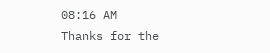08:16 AM
Thanks for the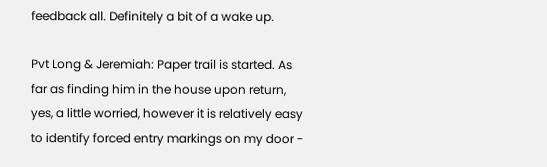feedback all. Definitely a bit of a wake up.

Pvt Long & Jeremiah: Paper trail is started. As far as finding him in the house upon return, yes, a little worried, however it is relatively easy to identify forced entry markings on my door -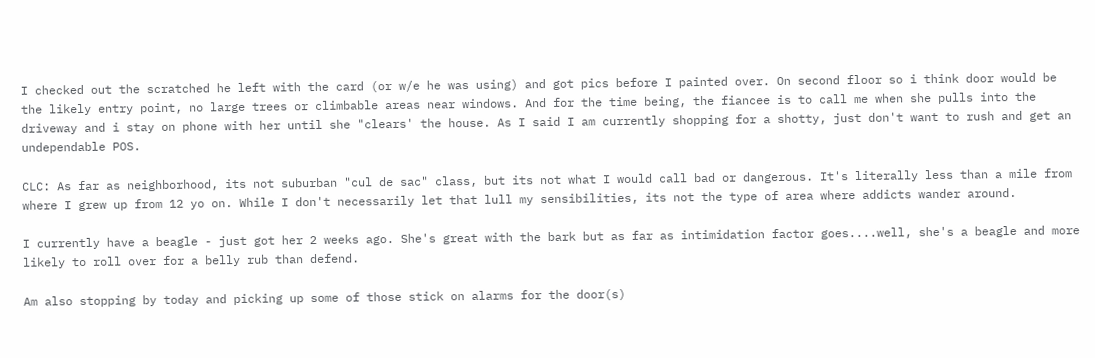I checked out the scratched he left with the card (or w/e he was using) and got pics before I painted over. On second floor so i think door would be the likely entry point, no large trees or climbable areas near windows. And for the time being, the fiancee is to call me when she pulls into the driveway and i stay on phone with her until she "clears' the house. As I said I am currently shopping for a shotty, just don't want to rush and get an undependable POS.

CLC: As far as neighborhood, its not suburban "cul de sac" class, but its not what I would call bad or dangerous. It's literally less than a mile from where I grew up from 12 yo on. While I don't necessarily let that lull my sensibilities, its not the type of area where addicts wander around.

I currently have a beagle - just got her 2 weeks ago. She's great with the bark but as far as intimidation factor goes....well, she's a beagle and more likely to roll over for a belly rub than defend.

Am also stopping by today and picking up some of those stick on alarms for the door(s)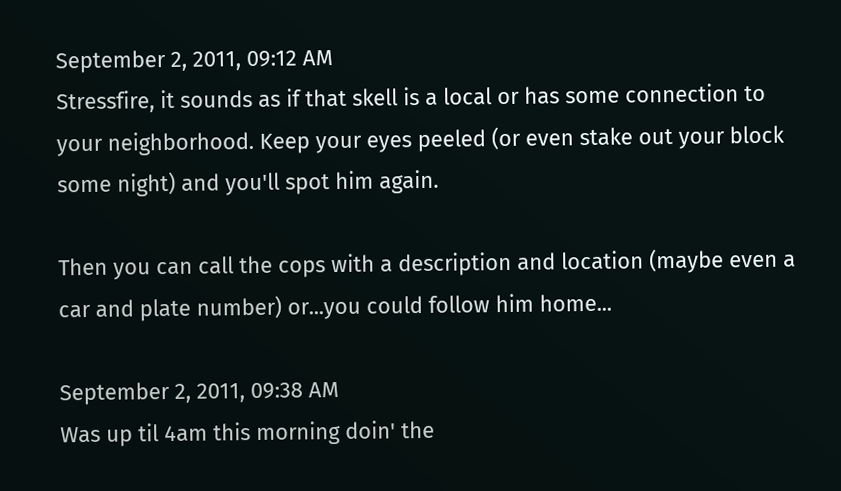September 2, 2011, 09:12 AM
Stressfire, it sounds as if that skell is a local or has some connection to your neighborhood. Keep your eyes peeled (or even stake out your block some night) and you'll spot him again.

Then you can call the cops with a description and location (maybe even a car and plate number) or...you could follow him home...

September 2, 2011, 09:38 AM
Was up til 4am this morning doin' the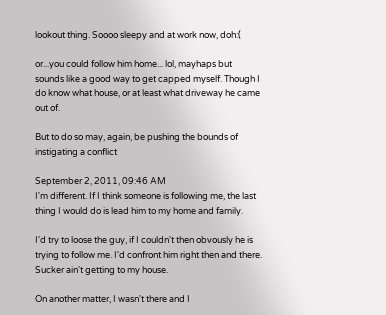lookout thing. Soooo sleepy and at work now, doh:(

or...you could follow him home... lol, mayhaps but sounds like a good way to get capped myself. Though I do know what house, or at least what driveway he came out of.

But to do so may, again, be pushing the bounds of instigating a conflict

September 2, 2011, 09:46 AM
I'm different. If I think someone is following me, the last thing I would do is lead him to my home and family.

I'd try to loose the guy, if I couldn't then obvously he is trying to follow me. I'd confront him right then and there. Sucker ain't getting to my house.

On another matter, I wasn't there and I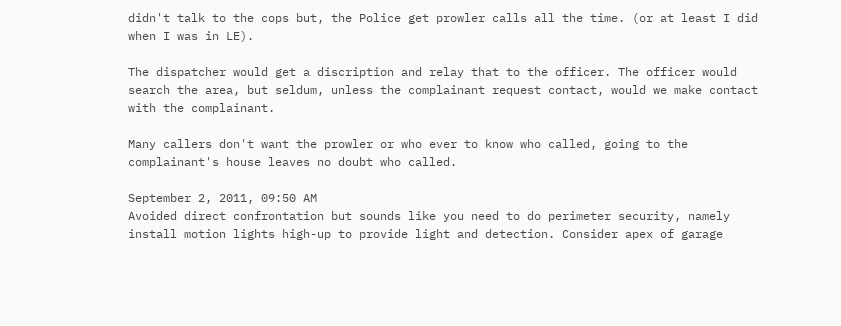didn't talk to the cops but, the Police get prowler calls all the time. (or at least I did when I was in LE).

The dispatcher would get a discription and relay that to the officer. The officer would search the area, but seldum, unless the complainant request contact, would we make contact with the complainant.

Many callers don't want the prowler or who ever to know who called, going to the complainant's house leaves no doubt who called.

September 2, 2011, 09:50 AM
Avoided direct confrontation but sounds like you need to do perimeter security, namely install motion lights high-up to provide light and detection. Consider apex of garage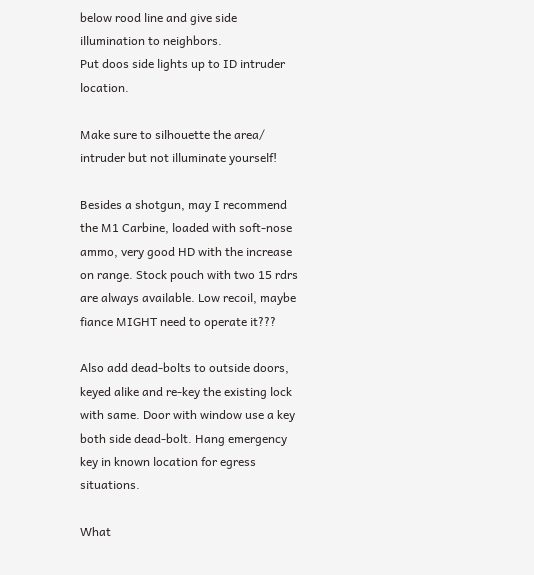below rood line and give side illumination to neighbors.
Put doos side lights up to ID intruder location.

Make sure to silhouette the area/ intruder but not illuminate yourself!

Besides a shotgun, may I recommend the M1 Carbine, loaded with soft-nose ammo, very good HD with the increase on range. Stock pouch with two 15 rdrs are always available. Low recoil, maybe fiance MIGHT need to operate it???

Also add dead-bolts to outside doors, keyed alike and re-key the existing lock with same. Door with window use a key both side dead-bolt. Hang emergency key in known location for egress situations.

What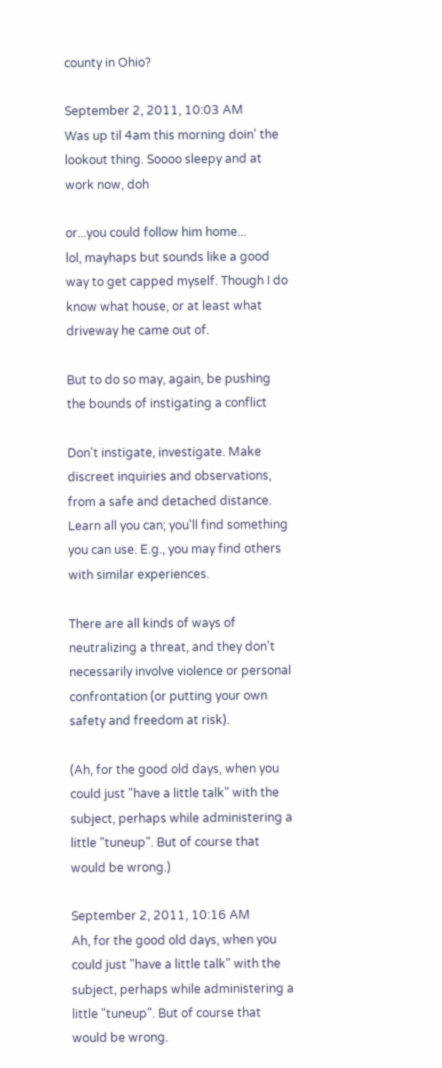county in Ohio?

September 2, 2011, 10:03 AM
Was up til 4am this morning doin' the lookout thing. Soooo sleepy and at work now, doh

or...you could follow him home...
lol, mayhaps but sounds like a good way to get capped myself. Though I do know what house, or at least what driveway he came out of.

But to do so may, again, be pushing the bounds of instigating a conflict

Don't instigate, investigate. Make discreet inquiries and observations, from a safe and detached distance. Learn all you can; you'll find something you can use. E.g., you may find others with similar experiences.

There are all kinds of ways of neutralizing a threat, and they don't necessarily involve violence or personal confrontation (or putting your own safety and freedom at risk).

(Ah, for the good old days, when you could just "have a little talk" with the subject, perhaps while administering a little "tuneup". But of course that would be wrong.)

September 2, 2011, 10:16 AM
Ah, for the good old days, when you could just "have a little talk" with the subject, perhaps while administering a little "tuneup". But of course that would be wrong.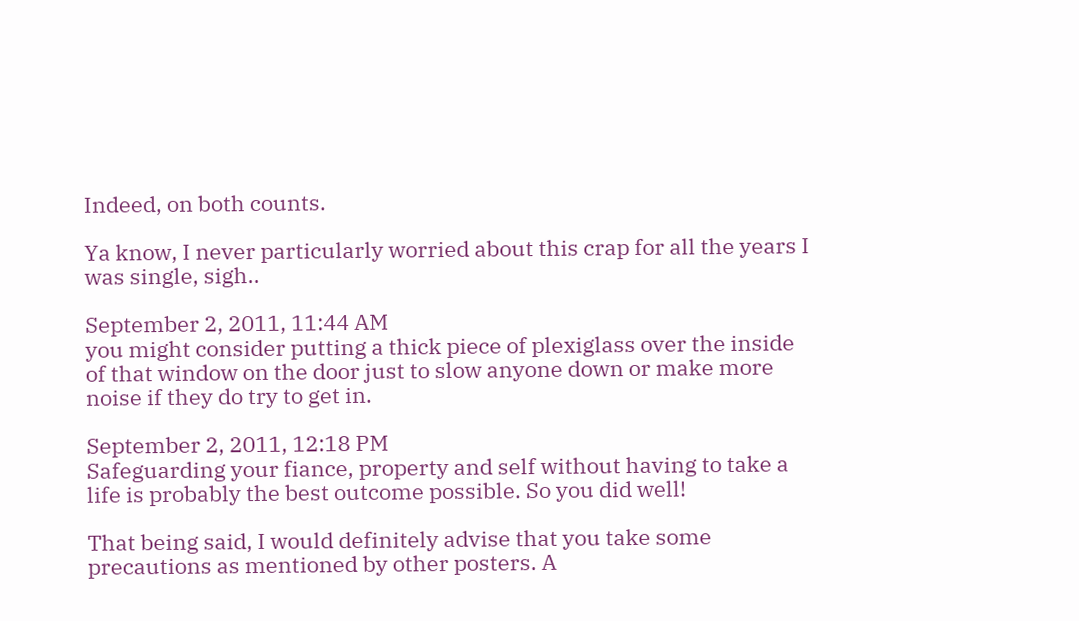Indeed, on both counts.

Ya know, I never particularly worried about this crap for all the years I was single, sigh..

September 2, 2011, 11:44 AM
you might consider putting a thick piece of plexiglass over the inside of that window on the door just to slow anyone down or make more noise if they do try to get in.

September 2, 2011, 12:18 PM
Safeguarding your fiance, property and self without having to take a life is probably the best outcome possible. So you did well!

That being said, I would definitely advise that you take some precautions as mentioned by other posters. A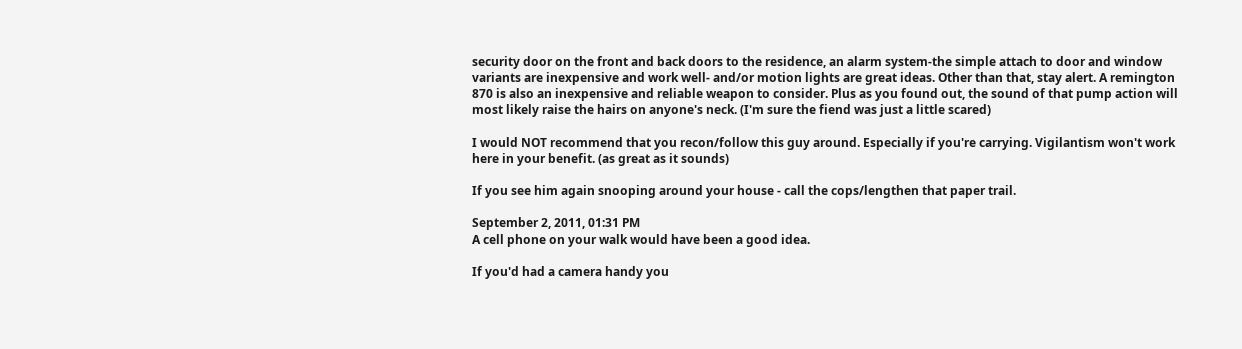security door on the front and back doors to the residence, an alarm system-the simple attach to door and window variants are inexpensive and work well- and/or motion lights are great ideas. Other than that, stay alert. A remington 870 is also an inexpensive and reliable weapon to consider. Plus as you found out, the sound of that pump action will most likely raise the hairs on anyone's neck. (I'm sure the fiend was just a little scared)

I would NOT recommend that you recon/follow this guy around. Especially if you're carrying. Vigilantism won't work here in your benefit. (as great as it sounds)

If you see him again snooping around your house - call the cops/lengthen that paper trail.

September 2, 2011, 01:31 PM
A cell phone on your walk would have been a good idea.

If you'd had a camera handy you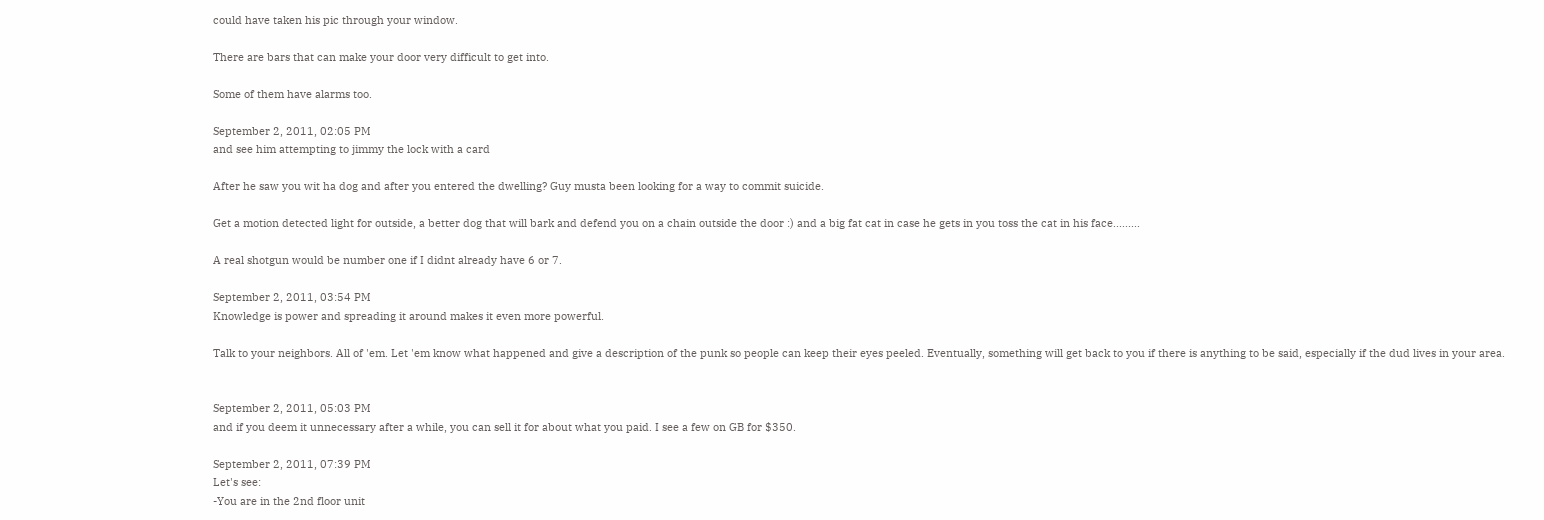could have taken his pic through your window.

There are bars that can make your door very difficult to get into.

Some of them have alarms too.

September 2, 2011, 02:05 PM
and see him attempting to jimmy the lock with a card

After he saw you wit ha dog and after you entered the dwelling? Guy musta been looking for a way to commit suicide.

Get a motion detected light for outside, a better dog that will bark and defend you on a chain outside the door :) and a big fat cat in case he gets in you toss the cat in his face.........

A real shotgun would be number one if I didnt already have 6 or 7.

September 2, 2011, 03:54 PM
Knowledge is power and spreading it around makes it even more powerful.

Talk to your neighbors. All of 'em. Let 'em know what happened and give a description of the punk so people can keep their eyes peeled. Eventually, something will get back to you if there is anything to be said, especially if the dud lives in your area.


September 2, 2011, 05:03 PM
and if you deem it unnecessary after a while, you can sell it for about what you paid. I see a few on GB for $350.

September 2, 2011, 07:39 PM
Let's see:
-You are in the 2nd floor unit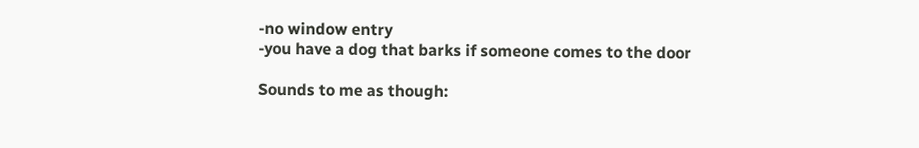-no window entry
-you have a dog that barks if someone comes to the door

Sounds to me as though: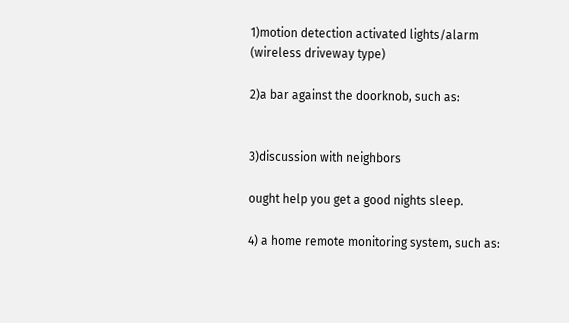1)motion detection activated lights/alarm (wireless driveway type)

2)a bar against the doorknob, such as:


3)discussion with neighbors

ought help you get a good nights sleep.

4) a home remote monitoring system, such as: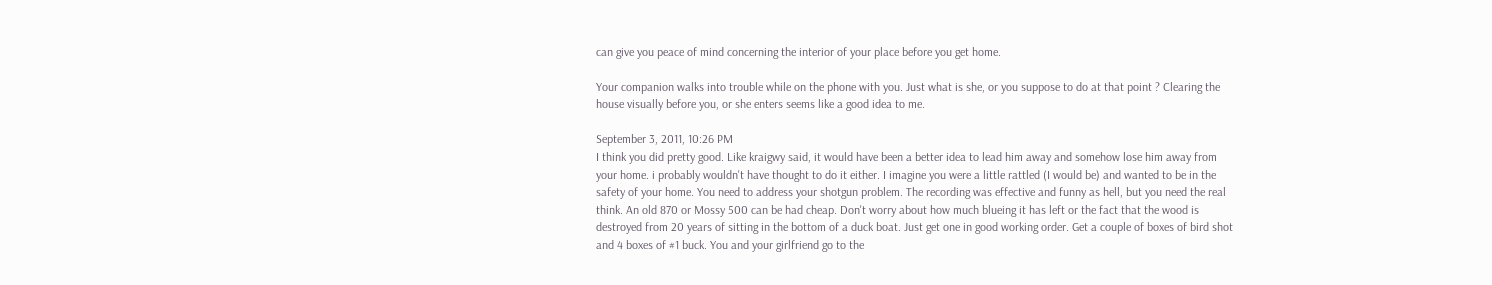can give you peace of mind concerning the interior of your place before you get home.

Your companion walks into trouble while on the phone with you. Just what is she, or you suppose to do at that point ? Clearing the house visually before you, or she enters seems like a good idea to me.

September 3, 2011, 10:26 PM
I think you did pretty good. Like kraigwy said, it would have been a better idea to lead him away and somehow lose him away from your home. i probably wouldn't have thought to do it either. I imagine you were a little rattled (I would be) and wanted to be in the safety of your home. You need to address your shotgun problem. The recording was effective and funny as hell, but you need the real think. An old 870 or Mossy 500 can be had cheap. Don't worry about how much blueing it has left or the fact that the wood is destroyed from 20 years of sitting in the bottom of a duck boat. Just get one in good working order. Get a couple of boxes of bird shot and 4 boxes of #1 buck. You and your girlfriend go to the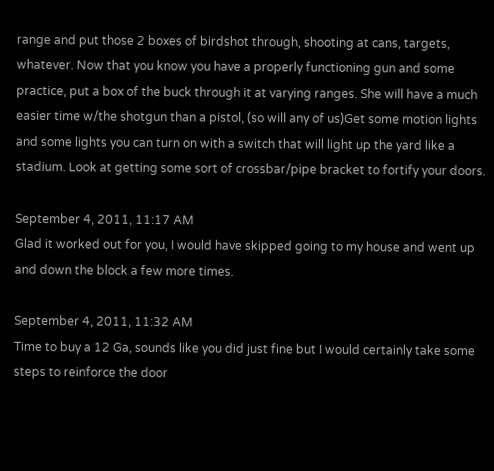range and put those 2 boxes of birdshot through, shooting at cans, targets, whatever. Now that you know you have a properly functioning gun and some practice, put a box of the buck through it at varying ranges. She will have a much easier time w/the shotgun than a pistol, (so will any of us)Get some motion lights and some lights you can turn on with a switch that will light up the yard like a stadium. Look at getting some sort of crossbar/pipe bracket to fortify your doors.

September 4, 2011, 11:17 AM
Glad it worked out for you, I would have skipped going to my house and went up and down the block a few more times.

September 4, 2011, 11:32 AM
Time to buy a 12 Ga, sounds like you did just fine but I would certainly take some steps to reinforce the door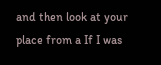and then look at your place from a If I was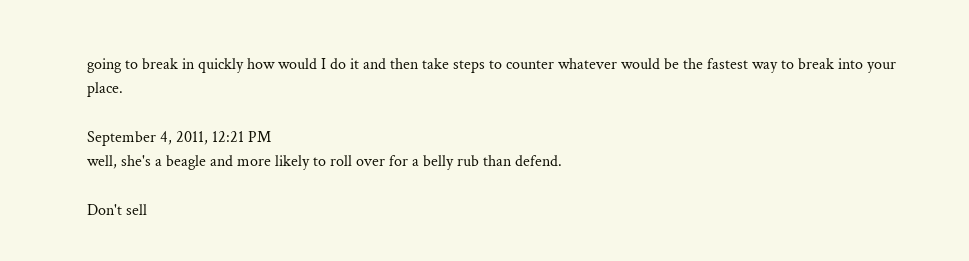going to break in quickly how would I do it and then take steps to counter whatever would be the fastest way to break into your place.

September 4, 2011, 12:21 PM
well, she's a beagle and more likely to roll over for a belly rub than defend.

Don't sell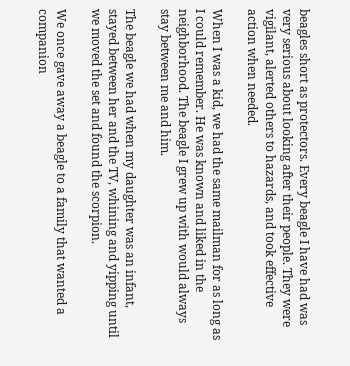beagles short as protectors. Every beagle I have had was very serious about looking after their people. They were vigilant, alerted others to hazards, and took effective action when needed.

When I was a kid, we had the same mailman for as long as I could remember. He was known and liked in the neighborhood. The beagle I grew up with would always stay between me and him.

The beagle we had when my daughter was an infant, stayed between her and the TV, whining and yipping until we moved the set and found the scorpion.

We once gave away a beagle to a family that wanted a companion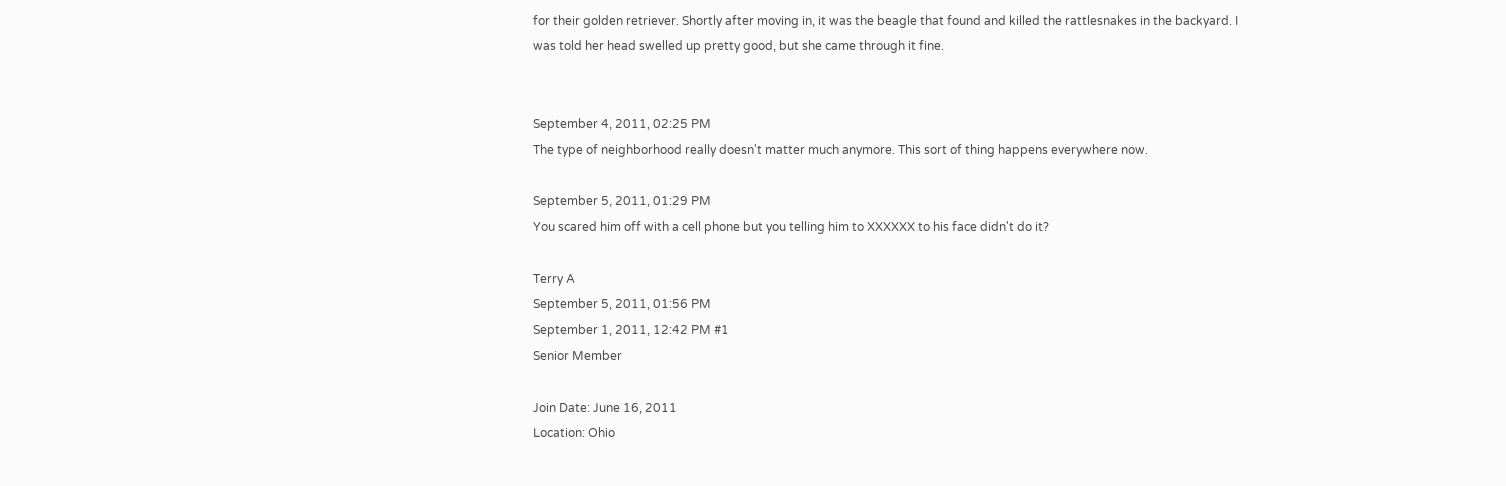for their golden retriever. Shortly after moving in, it was the beagle that found and killed the rattlesnakes in the backyard. I was told her head swelled up pretty good, but she came through it fine.


September 4, 2011, 02:25 PM
The type of neighborhood really doesn't matter much anymore. This sort of thing happens everywhere now.

September 5, 2011, 01:29 PM
You scared him off with a cell phone but you telling him to XXXXXX to his face didn't do it?

Terry A
September 5, 2011, 01:56 PM
September 1, 2011, 12:42 PM #1
Senior Member

Join Date: June 16, 2011
Location: Ohio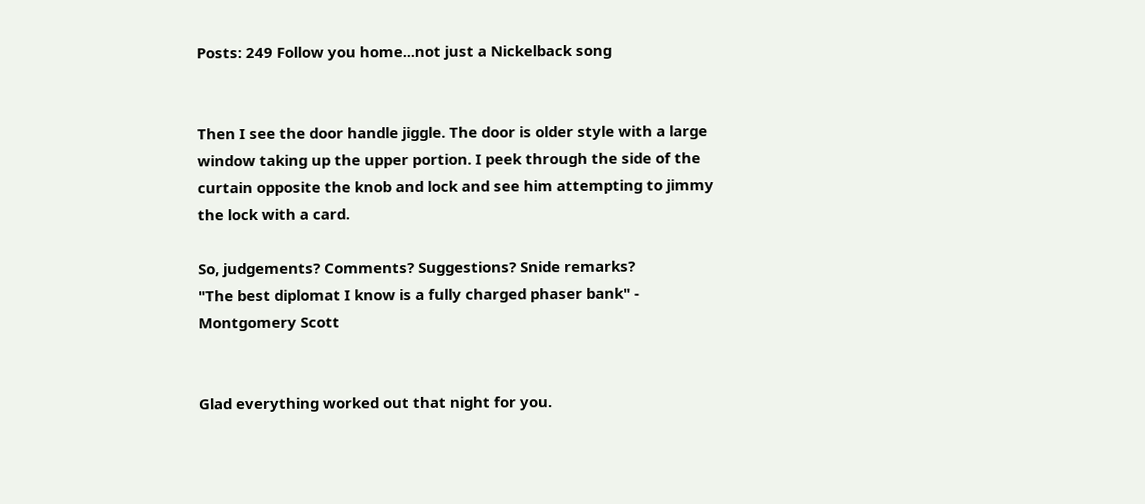Posts: 249 Follow you home...not just a Nickelback song


Then I see the door handle jiggle. The door is older style with a large window taking up the upper portion. I peek through the side of the curtain opposite the knob and lock and see him attempting to jimmy the lock with a card.

So, judgements? Comments? Suggestions? Snide remarks?
"The best diplomat I know is a fully charged phaser bank" - Montgomery Scott


Glad everything worked out that night for you.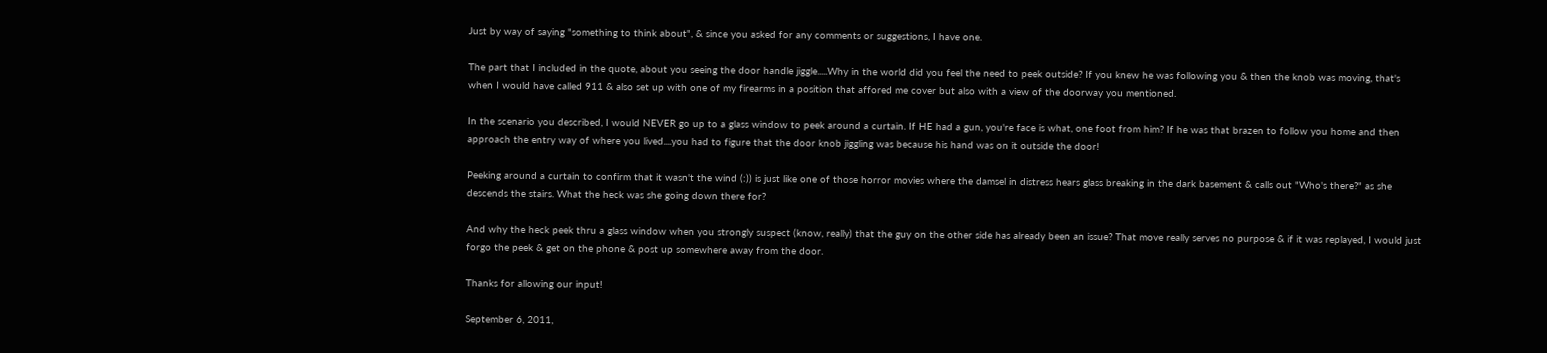Just by way of saying "something to think about", & since you asked for any comments or suggestions, I have one.

The part that I included in the quote, about you seeing the door handle jiggle.....Why in the world did you feel the need to peek outside? If you knew he was following you & then the knob was moving, that's when I would have called 911 & also set up with one of my firearms in a position that affored me cover but also with a view of the doorway you mentioned.

In the scenario you described, I would NEVER go up to a glass window to peek around a curtain. If HE had a gun, you're face is what, one foot from him? If he was that brazen to follow you home and then approach the entry way of where you lived....you had to figure that the door knob jiggling was because his hand was on it outside the door!

Peeking around a curtain to confirm that it wasn't the wind (:)) is just like one of those horror movies where the damsel in distress hears glass breaking in the dark basement & calls out "Who's there?" as she descends the stairs. What the heck was she going down there for?

And why the heck peek thru a glass window when you strongly suspect (know, really) that the guy on the other side has already been an issue? That move really serves no purpose & if it was replayed, I would just forgo the peek & get on the phone & post up somewhere away from the door.

Thanks for allowing our input!

September 6, 2011,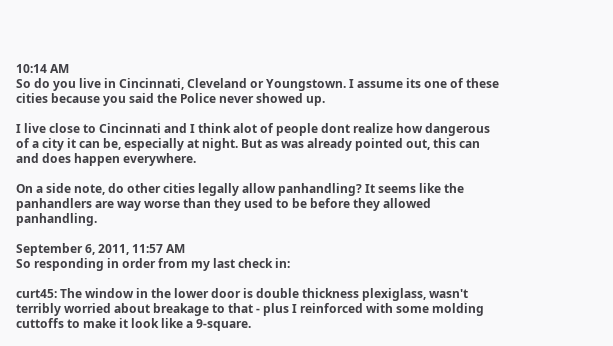10:14 AM
So do you live in Cincinnati, Cleveland or Youngstown. I assume its one of these cities because you said the Police never showed up.

I live close to Cincinnati and I think alot of people dont realize how dangerous of a city it can be, especially at night. But as was already pointed out, this can and does happen everywhere.

On a side note, do other cities legally allow panhandling? It seems like the panhandlers are way worse than they used to be before they allowed panhandling.

September 6, 2011, 11:57 AM
So responding in order from my last check in:

curt45: The window in the lower door is double thickness plexiglass, wasn't terribly worried about breakage to that - plus I reinforced with some molding cuttoffs to make it look like a 9-square.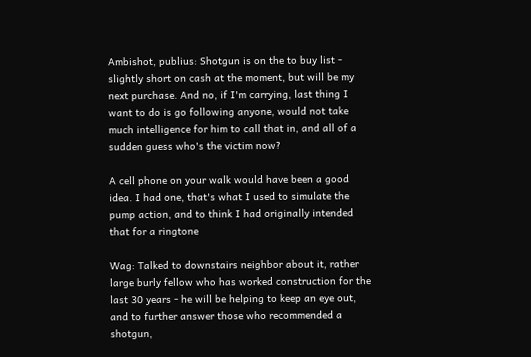Ambishot, publius: Shotgun is on the to buy list - slightly short on cash at the moment, but will be my next purchase. And no, if I'm carrying, last thing I want to do is go following anyone, would not take much intelligence for him to call that in, and all of a sudden guess who's the victim now?

A cell phone on your walk would have been a good idea. I had one, that's what I used to simulate the pump action, and to think I had originally intended that for a ringtone

Wag: Talked to downstairs neighbor about it, rather large burly fellow who has worked construction for the last 30 years - he will be helping to keep an eye out, and to further answer those who recommended a shotgun,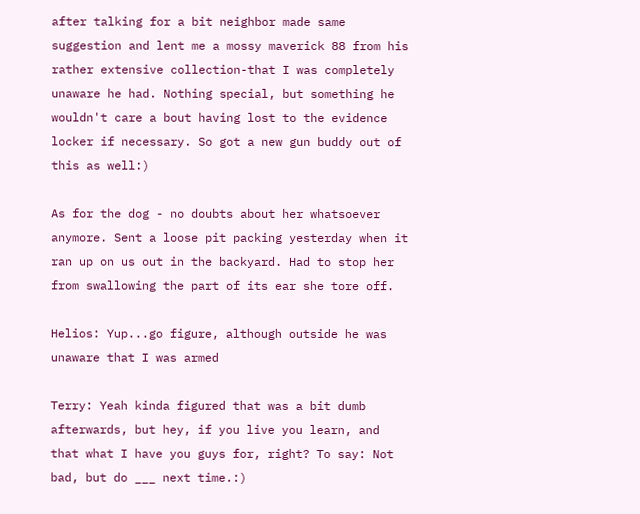after talking for a bit neighbor made same suggestion and lent me a mossy maverick 88 from his rather extensive collection-that I was completely unaware he had. Nothing special, but something he wouldn't care a bout having lost to the evidence locker if necessary. So got a new gun buddy out of this as well:)

As for the dog - no doubts about her whatsoever anymore. Sent a loose pit packing yesterday when it ran up on us out in the backyard. Had to stop her from swallowing the part of its ear she tore off.

Helios: Yup...go figure, although outside he was unaware that I was armed

Terry: Yeah kinda figured that was a bit dumb afterwards, but hey, if you live you learn, and that what I have you guys for, right? To say: Not bad, but do ___ next time.:)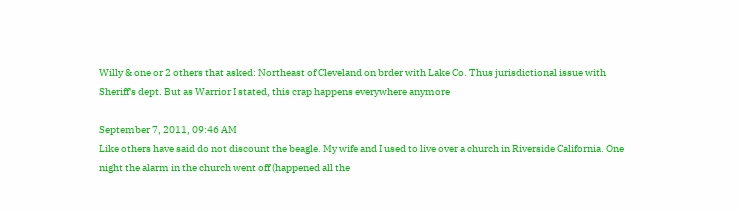Willy & one or 2 others that asked: Northeast of Cleveland on brder with Lake Co. Thus jurisdictional issue with Sheriff's dept. But as Warrior I stated, this crap happens everywhere anymore

September 7, 2011, 09:46 AM
Like others have said do not discount the beagle. My wife and I used to live over a church in Riverside California. One night the alarm in the church went off (happened all the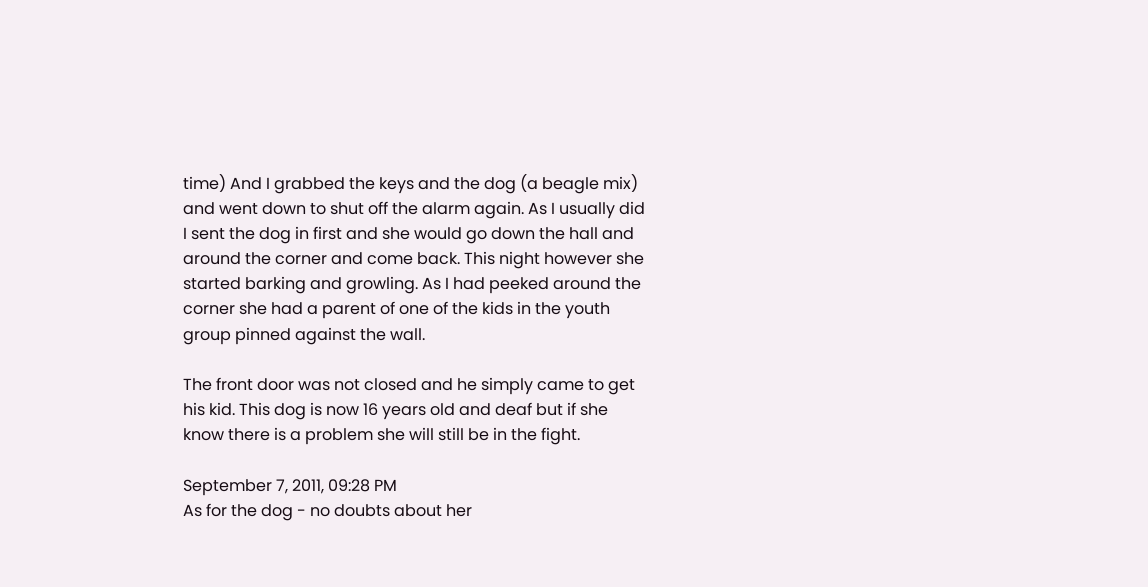time) And I grabbed the keys and the dog (a beagle mix) and went down to shut off the alarm again. As I usually did I sent the dog in first and she would go down the hall and around the corner and come back. This night however she started barking and growling. As I had peeked around the corner she had a parent of one of the kids in the youth group pinned against the wall.

The front door was not closed and he simply came to get his kid. This dog is now 16 years old and deaf but if she know there is a problem she will still be in the fight.

September 7, 2011, 09:28 PM
As for the dog - no doubts about her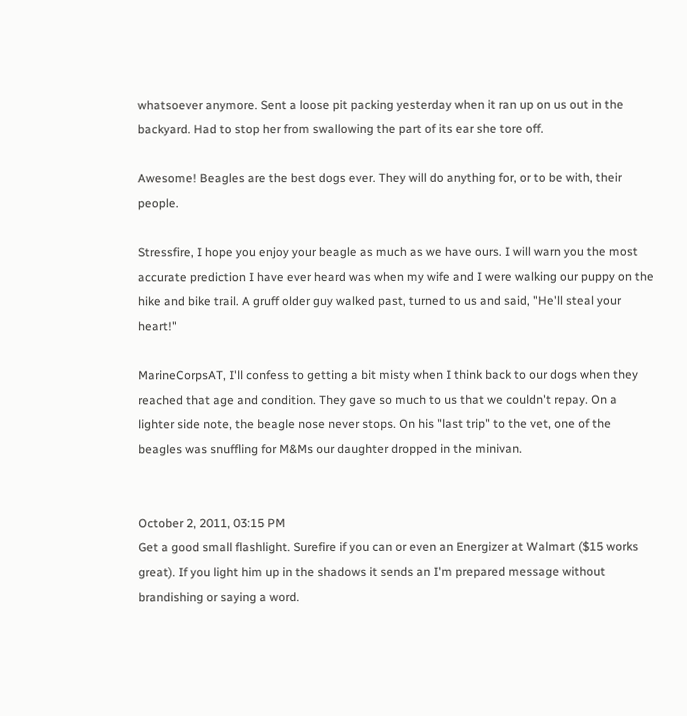whatsoever anymore. Sent a loose pit packing yesterday when it ran up on us out in the backyard. Had to stop her from swallowing the part of its ear she tore off.

Awesome! Beagles are the best dogs ever. They will do anything for, or to be with, their people.

Stressfire, I hope you enjoy your beagle as much as we have ours. I will warn you the most accurate prediction I have ever heard was when my wife and I were walking our puppy on the hike and bike trail. A gruff older guy walked past, turned to us and said, "He'll steal your heart!"

MarineCorpsAT, I'll confess to getting a bit misty when I think back to our dogs when they reached that age and condition. They gave so much to us that we couldn't repay. On a lighter side note, the beagle nose never stops. On his "last trip" to the vet, one of the beagles was snuffling for M&Ms our daughter dropped in the minivan.


October 2, 2011, 03:15 PM
Get a good small flashlight. Surefire if you can or even an Energizer at Walmart ($15 works great). If you light him up in the shadows it sends an I'm prepared message without brandishing or saying a word.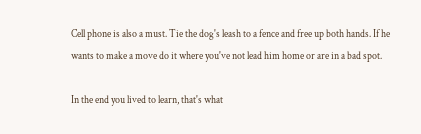Cell phone is also a must. Tie the dog's leash to a fence and free up both hands. If he wants to make a move do it where you've not lead him home or are in a bad spot.

In the end you lived to learn, that's what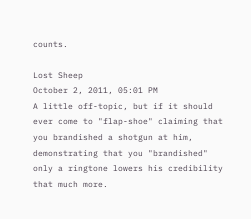counts.

Lost Sheep
October 2, 2011, 05:01 PM
A little off-topic, but if it should ever come to "flap-shoe" claiming that you brandished a shotgun at him, demonstrating that you "brandished" only a ringtone lowers his credibility that much more.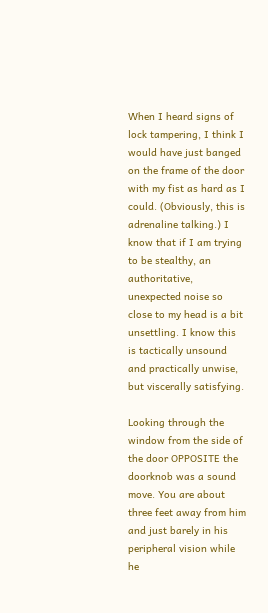When I heard signs of lock tampering, I think I would have just banged on the frame of the door with my fist as hard as I could. (Obviously, this is adrenaline talking.) I know that if I am trying to be stealthy, an authoritative, unexpected noise so close to my head is a bit unsettling. I know this is tactically unsound and practically unwise, but viscerally satisfying.

Looking through the window from the side of the door OPPOSITE the doorknob was a sound move. You are about three feet away from him and just barely in his peripheral vision while he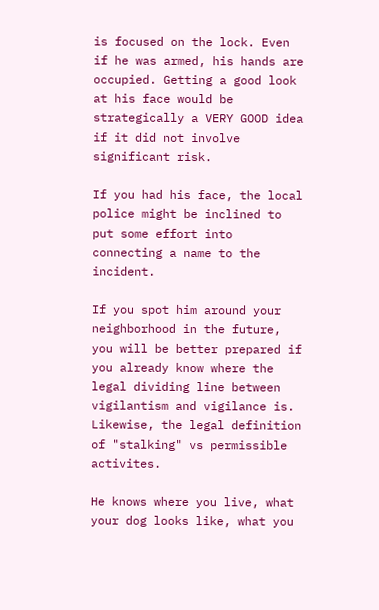is focused on the lock. Even if he was armed, his hands are occupied. Getting a good look at his face would be strategically a VERY GOOD idea if it did not involve significant risk.

If you had his face, the local police might be inclined to put some effort into connecting a name to the incident.

If you spot him around your neighborhood in the future, you will be better prepared if you already know where the legal dividing line between vigilantism and vigilance is. Likewise, the legal definition of "stalking" vs permissible activites.

He knows where you live, what your dog looks like, what you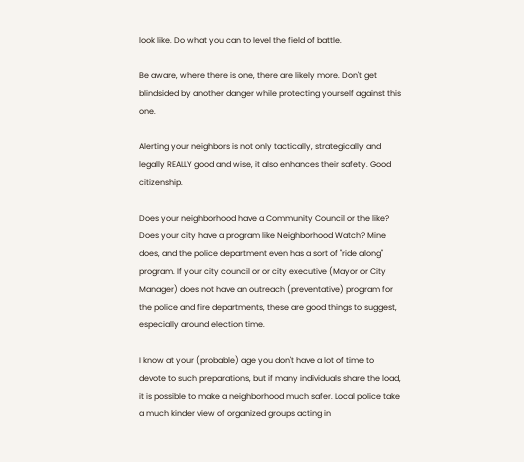look like. Do what you can to level the field of battle.

Be aware, where there is one, there are likely more. Don't get blindsided by another danger while protecting yourself against this one.

Alerting your neighbors is not only tactically, strategically and legally REALLY good and wise, it also enhances their safety. Good citizenship.

Does your neighborhood have a Community Council or the like? Does your city have a program like Neighborhood Watch? Mine does, and the police department even has a sort of "ride along" program. If your city council or or city executive (Mayor or City Manager) does not have an outreach (preventative) program for the police and fire departments, these are good things to suggest, especially around election time.

I know at your (probable) age you don't have a lot of time to devote to such preparations, but if many individuals share the load, it is possible to make a neighborhood much safer. Local police take a much kinder view of organized groups acting in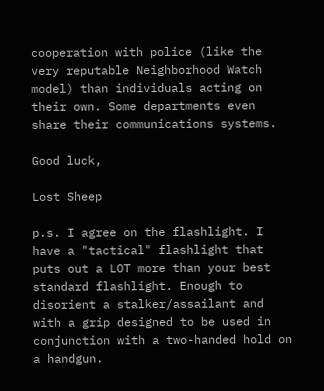cooperation with police (like the very reputable Neighborhood Watch model) than individuals acting on their own. Some departments even share their communications systems.

Good luck,

Lost Sheep

p.s. I agree on the flashlight. I have a "tactical" flashlight that puts out a LOT more than your best standard flashlight. Enough to disorient a stalker/assailant and with a grip designed to be used in conjunction with a two-handed hold on a handgun.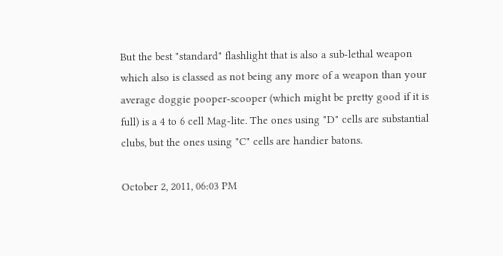But the best "standard" flashlight that is also a sub-lethal weapon which also is classed as not being any more of a weapon than your average doggie pooper-scooper (which might be pretty good if it is full) is a 4 to 6 cell Mag-lite. The ones using "D" cells are substantial clubs, but the ones using "C" cells are handier batons.

October 2, 2011, 06:03 PM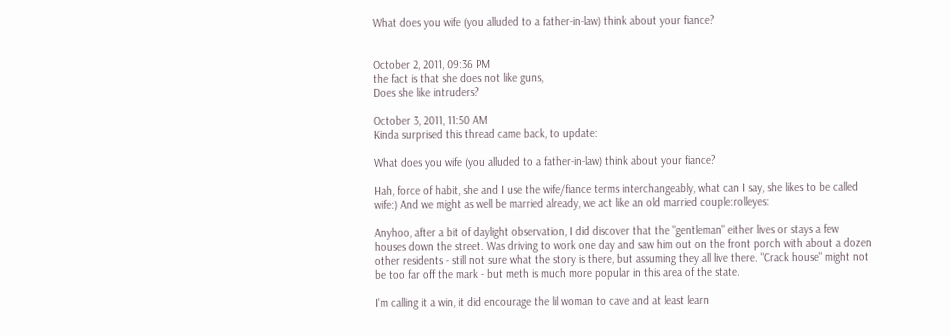What does you wife (you alluded to a father-in-law) think about your fiance?


October 2, 2011, 09:36 PM
the fact is that she does not like guns,
Does she like intruders?

October 3, 2011, 11:50 AM
Kinda surprised this thread came back, to update:

What does you wife (you alluded to a father-in-law) think about your fiance?

Hah, force of habit, she and I use the wife/fiance terms interchangeably, what can I say, she likes to be called wife:) And we might as well be married already, we act like an old married couple:rolleyes:

Anyhoo, after a bit of daylight observation, I did discover that the "gentleman" either lives or stays a few houses down the street. Was driving to work one day and saw him out on the front porch with about a dozen other residents - still not sure what the story is there, but assuming they all live there. "Crack house" might not be too far off the mark - but meth is much more popular in this area of the state.

I'm calling it a win, it did encourage the lil woman to cave and at least learn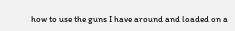how to use the guns I have around and loaded on a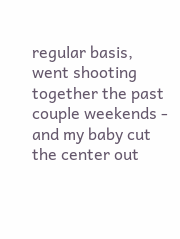regular basis, went shooting together the past couple weekends - and my baby cut the center out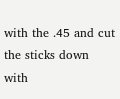with the .45 and cut the sticks down with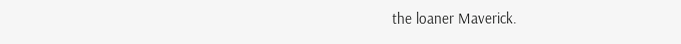the loaner Maverick.